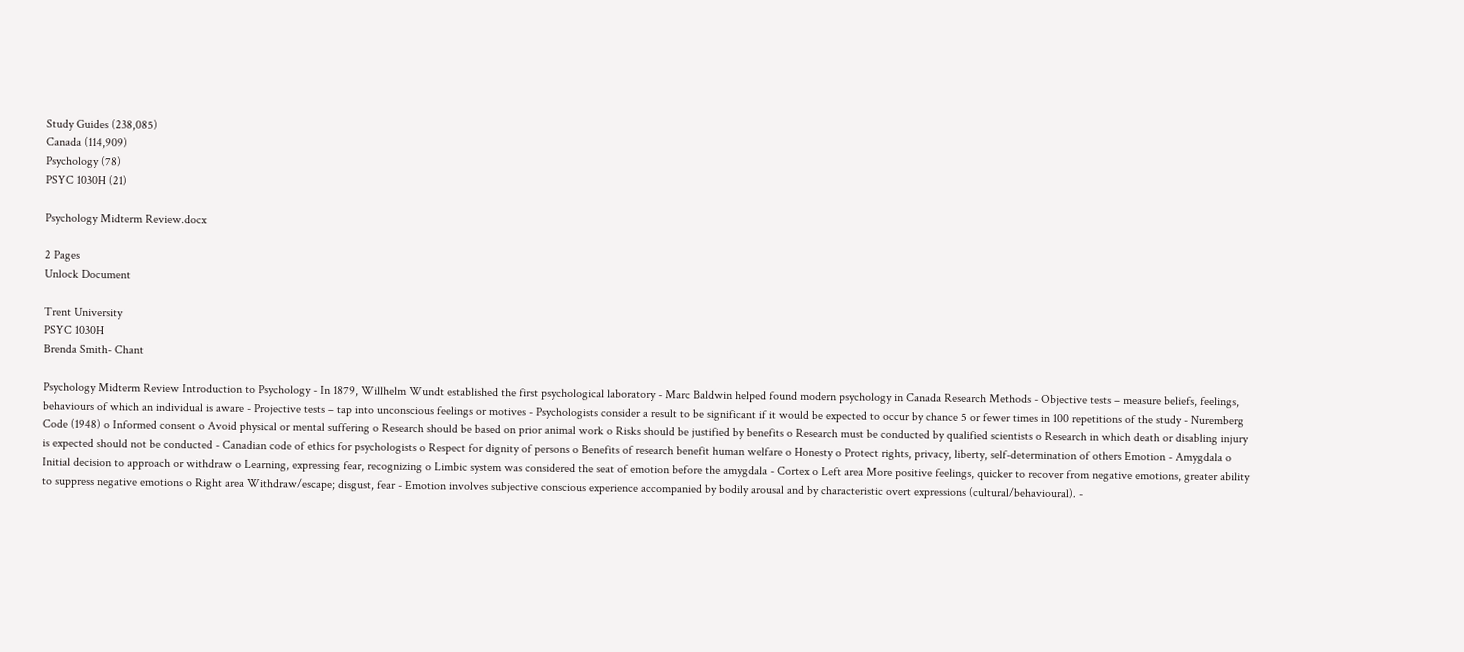Study Guides (238,085)
Canada (114,909)
Psychology (78)
PSYC 1030H (21)

Psychology Midterm Review.docx

2 Pages
Unlock Document

Trent University
PSYC 1030H
Brenda Smith- Chant

Psychology Midterm Review Introduction to Psychology - In 1879, Willhelm Wundt established the first psychological laboratory - Marc Baldwin helped found modern psychology in Canada Research Methods - Objective tests – measure beliefs, feelings, behaviours of which an individual is aware - Projective tests – tap into unconscious feelings or motives - Psychologists consider a result to be significant if it would be expected to occur by chance 5 or fewer times in 100 repetitions of the study - Nuremberg Code (1948) o Informed consent o Avoid physical or mental suffering o Research should be based on prior animal work o Risks should be justified by benefits o Research must be conducted by qualified scientists o Research in which death or disabling injury is expected should not be conducted - Canadian code of ethics for psychologists o Respect for dignity of persons o Benefits of research benefit human welfare o Honesty o Protect rights, privacy, liberty, self-determination of others Emotion - Amygdala o Initial decision to approach or withdraw o Learning, expressing fear, recognizing o Limbic system was considered the seat of emotion before the amygdala - Cortex o Left area More positive feelings, quicker to recover from negative emotions, greater ability to suppress negative emotions o Right area Withdraw/escape; disgust, fear - Emotion involves subjective conscious experience accompanied by bodily arousal and by characteristic overt expressions (cultural/behavioural). -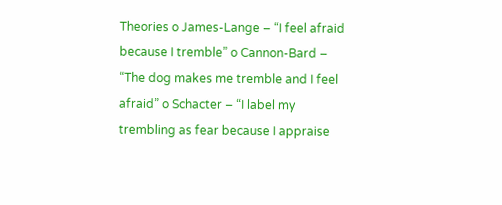Theories o James-Lange – “I feel afraid because I tremble” o Cannon-Bard – “The dog makes me tremble and I feel afraid” o Schacter – “I label my trembling as fear because I appraise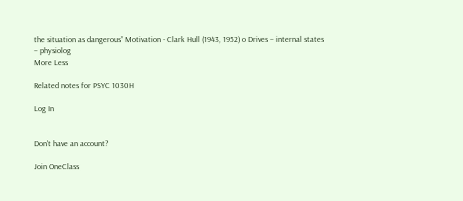the situation as dangerous” Motivation - Clark Hull (1943, 1952) o Drives – internal states – physiolog
More Less

Related notes for PSYC 1030H

Log In


Don't have an account?

Join OneClass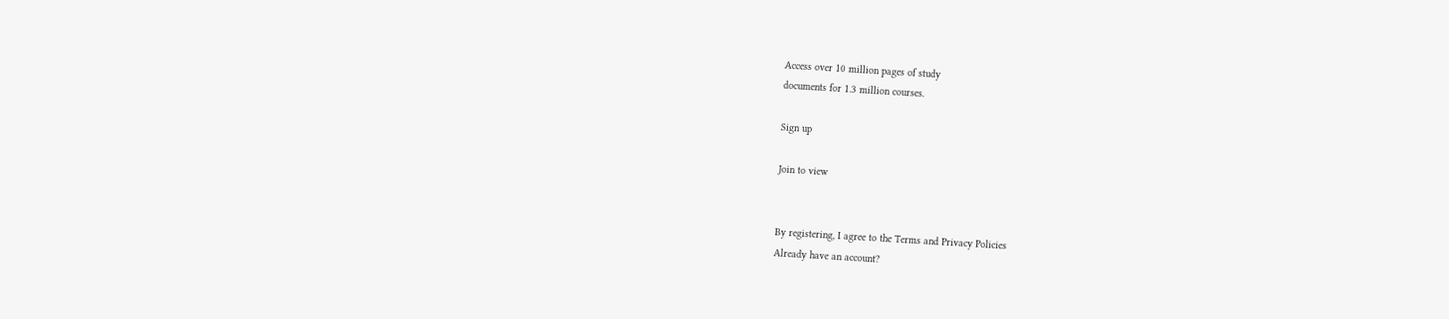Access over 10 million pages of study
documents for 1.3 million courses.

Sign up

Join to view


By registering, I agree to the Terms and Privacy Policies
Already have an account?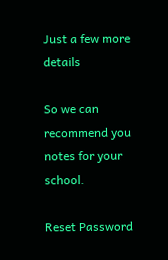Just a few more details

So we can recommend you notes for your school.

Reset Password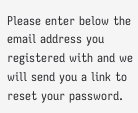Please enter below the email address you registered with and we will send you a link to reset your password.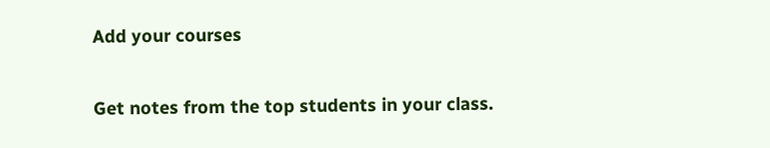Add your courses

Get notes from the top students in your class.